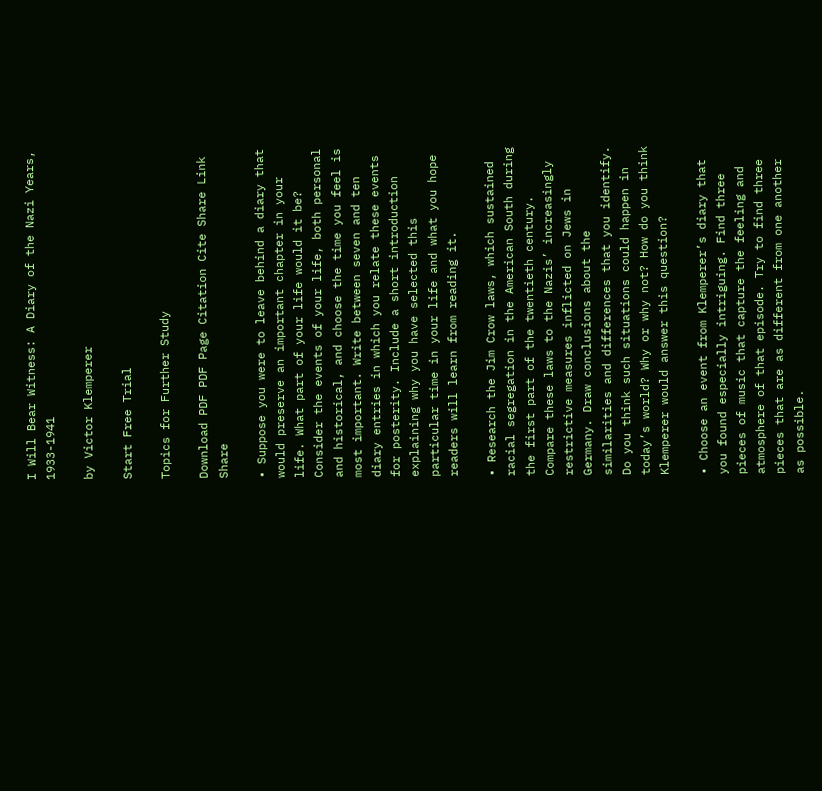I Will Bear Witness: A Diary of the Nazi Years, 1933-1941

by Victor Klemperer

Start Free Trial

Topics for Further Study

Download PDF PDF Page Citation Cite Share Link Share

• Suppose you were to leave behind a diary that would preserve an important chapter in your life. What part of your life would it be? Consider the events of your life, both personal and historical, and choose the time you feel is most important. Write between seven and ten diary entries in which you relate these events for posterity. Include a short introduction explaining why you have selected this particular time in your life and what you hope readers will learn from reading it.

• Research the Jim Crow laws, which sustained racial segregation in the American South during the first part of the twentieth century. Compare these laws to the Nazis’ increasingly restrictive measures inflicted on Jews in Germany. Draw conclusions about the similarities and differences that you identify. Do you think such situations could happen in today’s world? Why or why not? How do you think Klemperer would answer this question?

• Choose an event from Klemperer’s diary that you found especially intriguing. Find three pieces of music that capture the feeling and atmosphere of that episode. Try to find three pieces that are as different from one another as possible.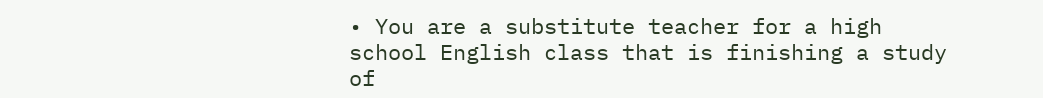• You are a substitute teacher for a high school English class that is finishing a study of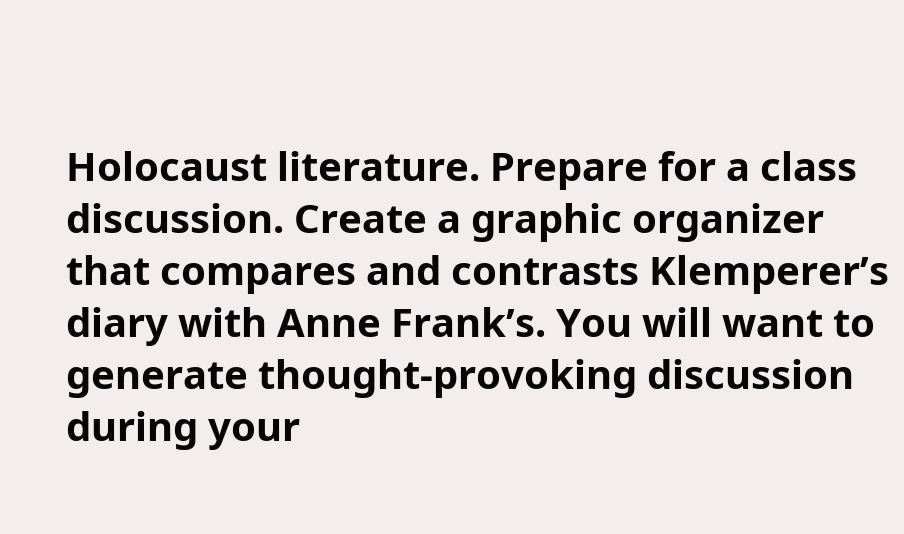Holocaust literature. Prepare for a class discussion. Create a graphic organizer that compares and contrasts Klemperer’s diary with Anne Frank’s. You will want to generate thought-provoking discussion during your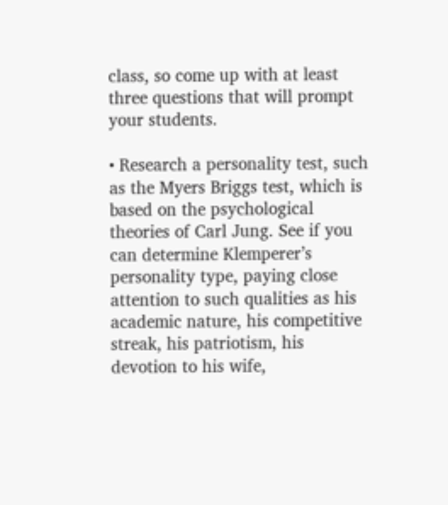class, so come up with at least three questions that will prompt your students.

• Research a personality test, such as the Myers Briggs test, which is based on the psychological theories of Carl Jung. See if you can determine Klemperer’s personality type, paying close attention to such qualities as his academic nature, his competitive streak, his patriotism, his devotion to his wife,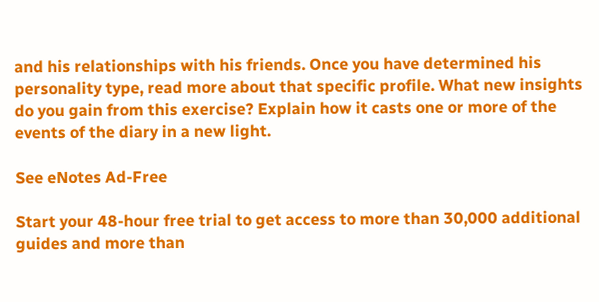and his relationships with his friends. Once you have determined his personality type, read more about that specific profile. What new insights do you gain from this exercise? Explain how it casts one or more of the events of the diary in a new light.

See eNotes Ad-Free

Start your 48-hour free trial to get access to more than 30,000 additional guides and more than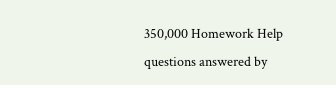350,000 Homework Help questions answered by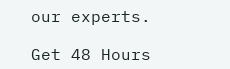our experts.

Get 48 Hours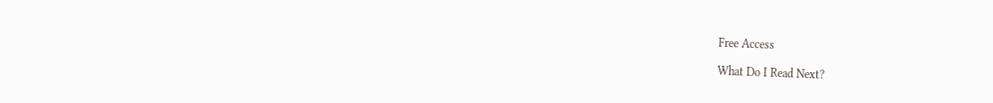Free Access

What Do I Read Next?